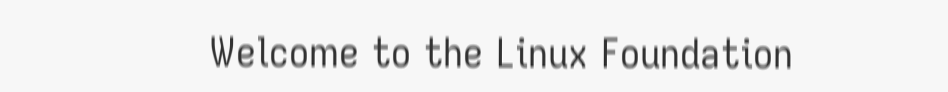Welcome to the Linux Foundation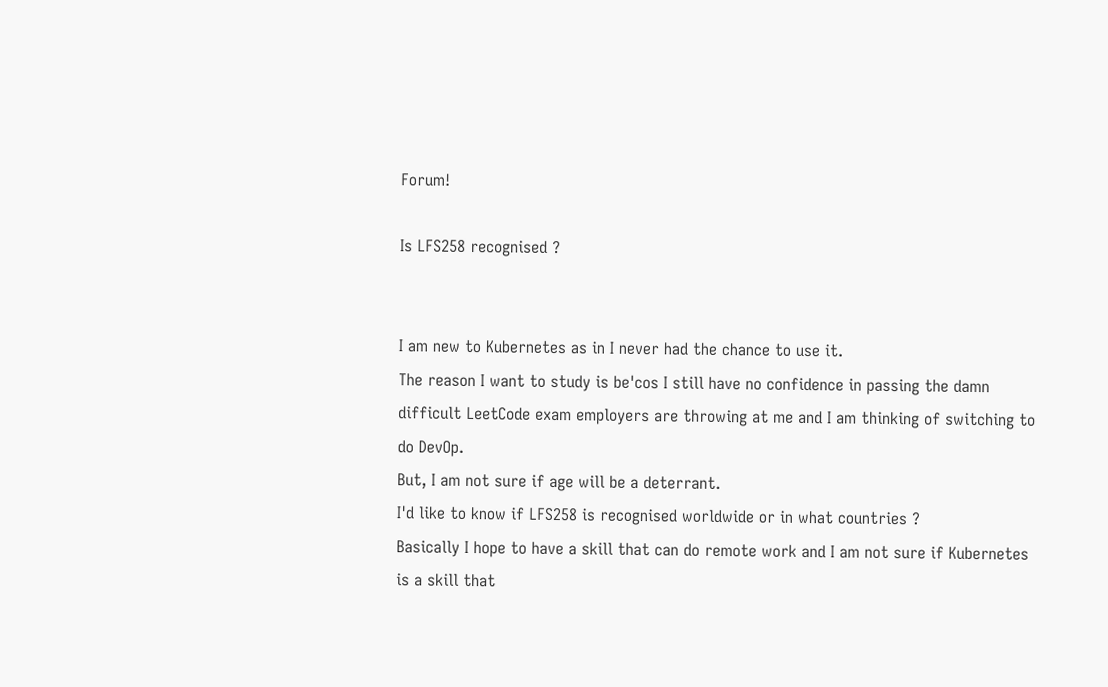Forum!

Is LFS258 recognised ?


I am new to Kubernetes as in I never had the chance to use it.
The reason I want to study is be'cos I still have no confidence in passing the damn difficult LeetCode exam employers are throwing at me and I am thinking of switching to do DevOp.
But, I am not sure if age will be a deterrant.
I'd like to know if LFS258 is recognised worldwide or in what countries ?
Basically I hope to have a skill that can do remote work and I am not sure if Kubernetes is a skill that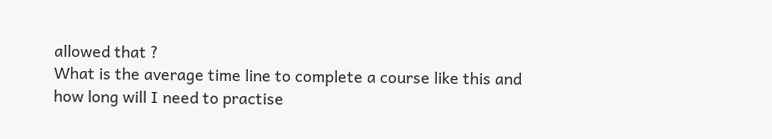allowed that ?
What is the average time line to complete a course like this and how long will I need to practise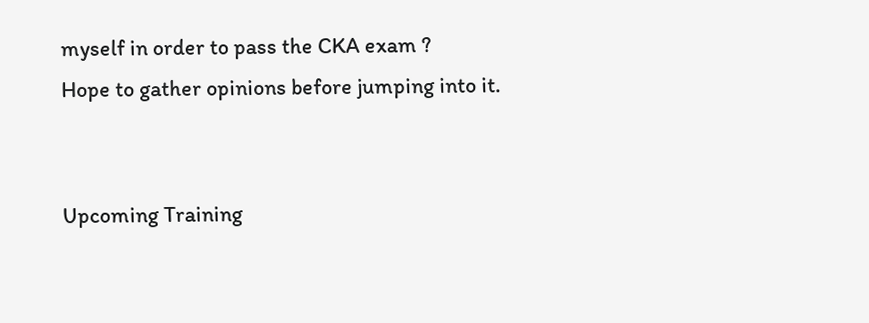myself in order to pass the CKA exam ?
Hope to gather opinions before jumping into it.


Upcoming Training